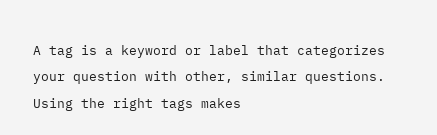A tag is a keyword or label that categorizes your question with other, similar questions. Using the right tags makes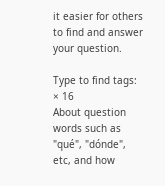it easier for others to find and answer your question.

Type to find tags:
× 16
About question words such as "qué", "dónde", etc, and how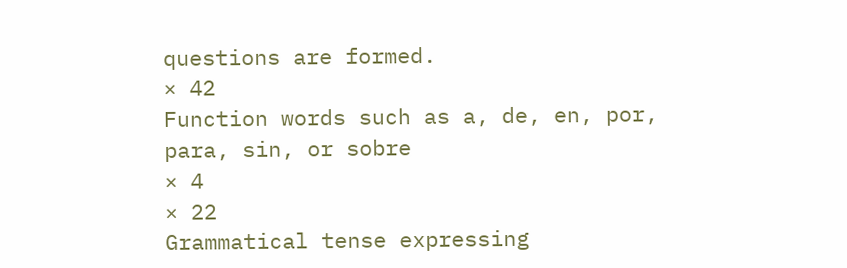questions are formed.
× 42
Function words such as a, de, en, por, para, sin, or sobre
× 4
× 22
Grammatical tense expressing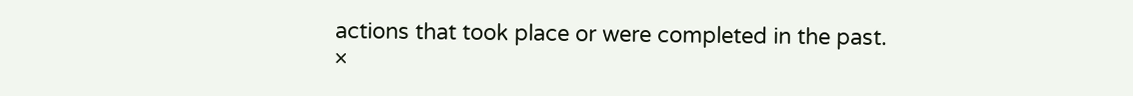actions that took place or were completed in the past.
×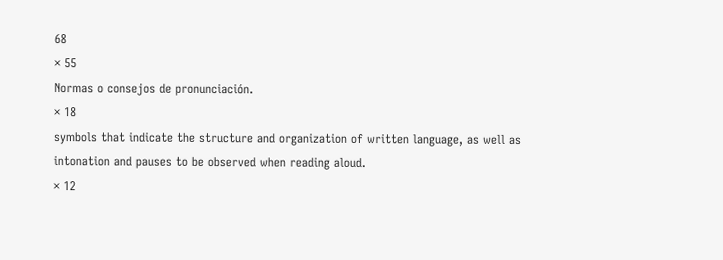68
× 55
Normas o consejos de pronunciación.
× 18
symbols that indicate the structure and organization of written language, as well as intonation and pauses to be observed when reading aloud.
× 12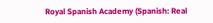Royal Spanish Academy (Spanish: Real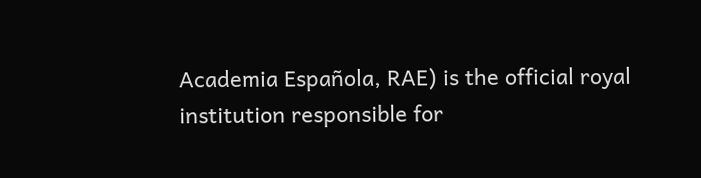Academia Española, RAE) is the official royal institution responsible for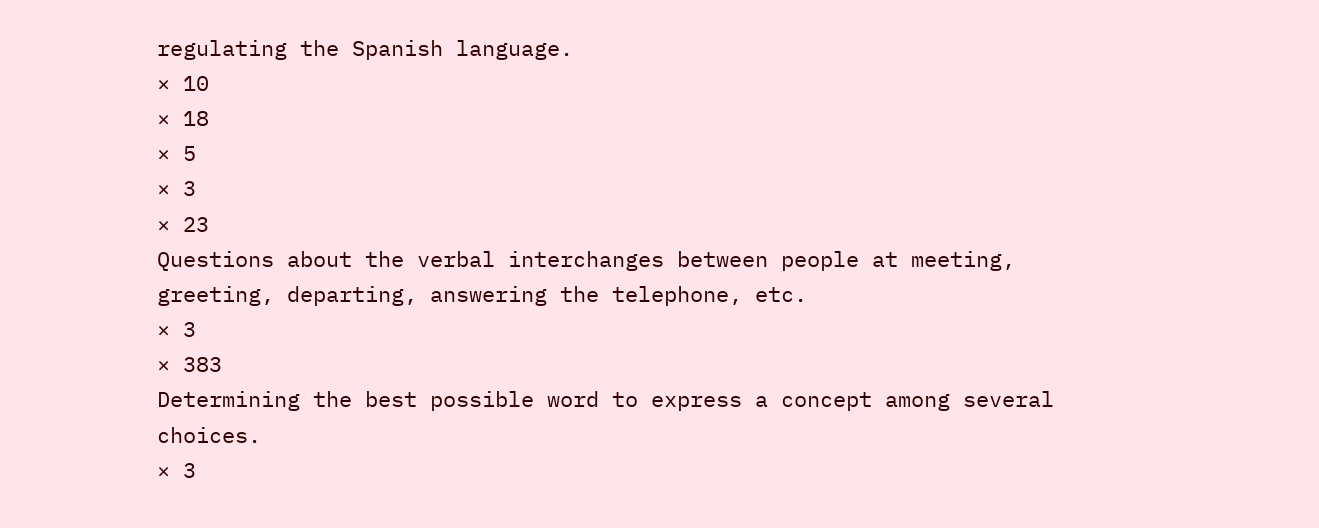regulating the Spanish language.
× 10
× 18
× 5
× 3
× 23
Questions about the verbal interchanges between people at meeting, greeting, departing, answering the telephone, etc.
× 3
× 383
Determining the best possible word to express a concept among several choices.
× 3